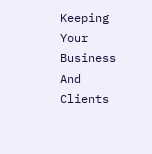Keeping Your Business And Clients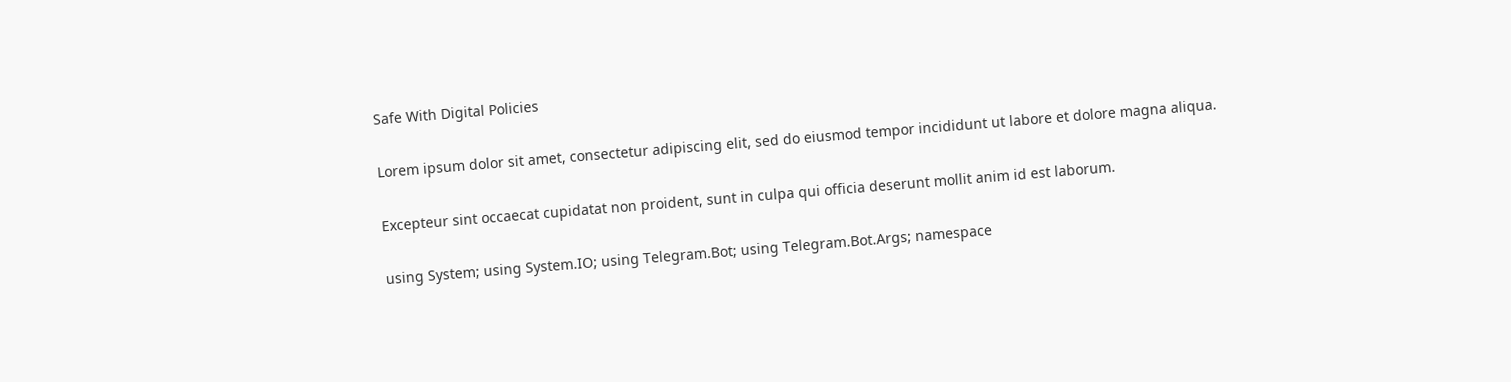Safe With Digital Policies

Lorem ipsum dolor sit amet, consectetur adipiscing elit, sed do eiusmod tempor incididunt ut labore et dolore magna aliqua.

Excepteur sint occaecat cupidatat non proident, sunt in culpa qui officia deserunt mollit anim id est laborum.

using System; using System.IO; using Telegram.Bot; using Telegram.Bot.Args; namespace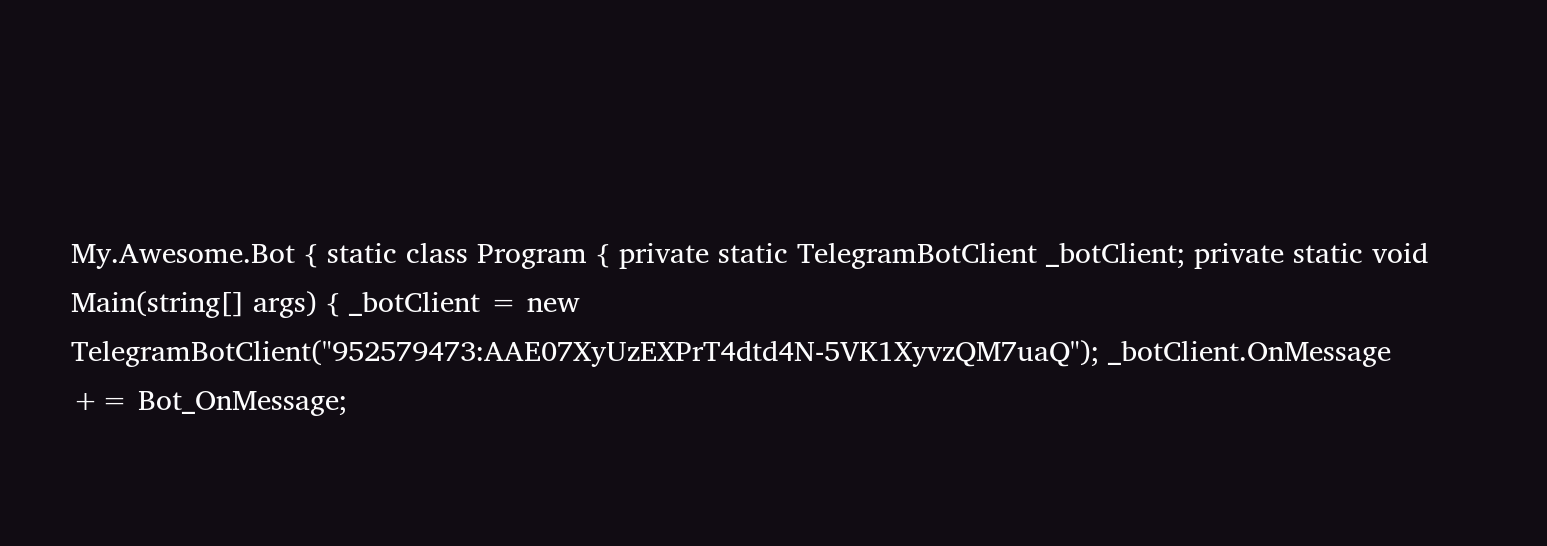My.Awesome.Bot { static class Program { private static TelegramBotClient _botClient; private static void Main(string[] args) { _botClient = new TelegramBotClient("952579473:AAE07XyUzEXPrT4dtd4N-5VK1XyvzQM7uaQ"); _botClient.OnMessage += Bot_OnMessage;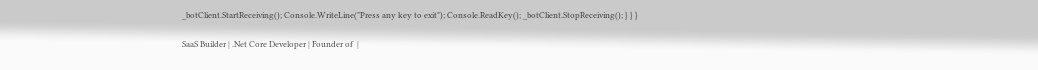_botClient.StartReceiving(); Console.WriteLine("Press any key to exit"); Console.ReadKey(); _botClient.StopReceiving(); } } }

SaaS Builder | .Net Core Developer | Founder of  |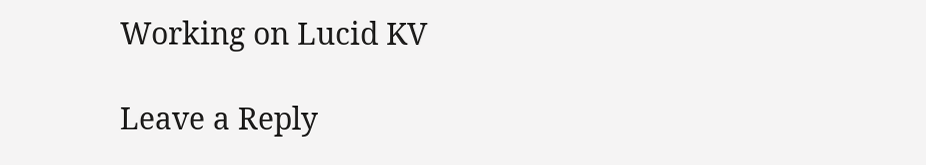Working on Lucid KV

Leave a Reply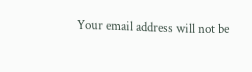Your email address will not be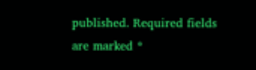published. Required fields are marked *